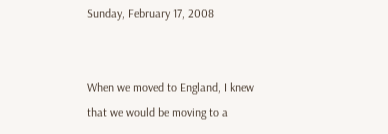Sunday, February 17, 2008


When we moved to England, I knew that we would be moving to a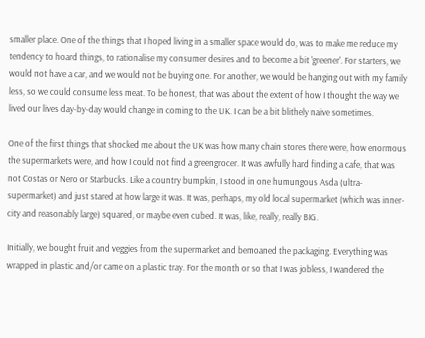smaller place. One of the things that I hoped living in a smaller space would do, was to make me reduce my tendency to hoard things, to rationalise my consumer desires and to become a bit 'greener'. For starters, we would not have a car, and we would not be buying one. For another, we would be hanging out with my family less, so we could consume less meat. To be honest, that was about the extent of how I thought the way we lived our lives day-by-day would change in coming to the UK. I can be a bit blithely naive sometimes.

One of the first things that shocked me about the UK was how many chain stores there were, how enormous the supermarkets were, and how I could not find a greengrocer. It was awfully hard finding a cafe, that was not Costas or Nero or Starbucks. Like a country bumpkin, I stood in one humungous Asda (ultra-supermarket) and just stared at how large it was. It was, perhaps, my old local supermarket (which was inner-city and reasonably large) squared, or maybe even cubed. It was, like, really, really BIG.

Initially, we bought fruit and veggies from the supermarket and bemoaned the packaging. Everything was wrapped in plastic and/or came on a plastic tray. For the month or so that I was jobless, I wandered the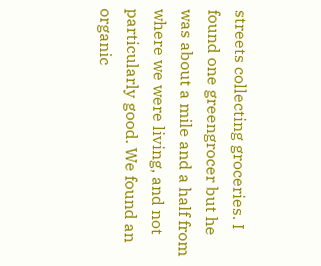streets collecting groceries. I found one greengrocer but he was about a mile and a half from where we were living, and not particularly good. We found an organic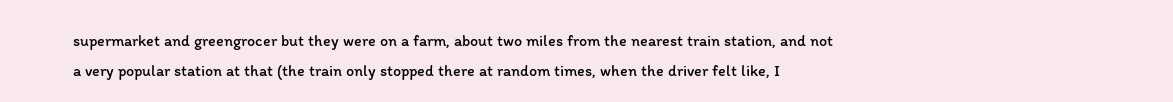supermarket and greengrocer but they were on a farm, about two miles from the nearest train station, and not a very popular station at that (the train only stopped there at random times, when the driver felt like, I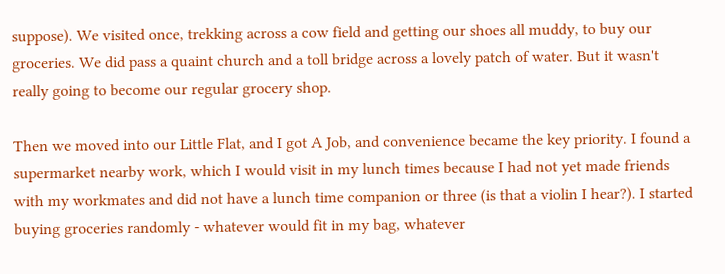suppose). We visited once, trekking across a cow field and getting our shoes all muddy, to buy our groceries. We did pass a quaint church and a toll bridge across a lovely patch of water. But it wasn't really going to become our regular grocery shop.

Then we moved into our Little Flat, and I got A Job, and convenience became the key priority. I found a supermarket nearby work, which I would visit in my lunch times because I had not yet made friends with my workmates and did not have a lunch time companion or three (is that a violin I hear?). I started buying groceries randomly - whatever would fit in my bag, whatever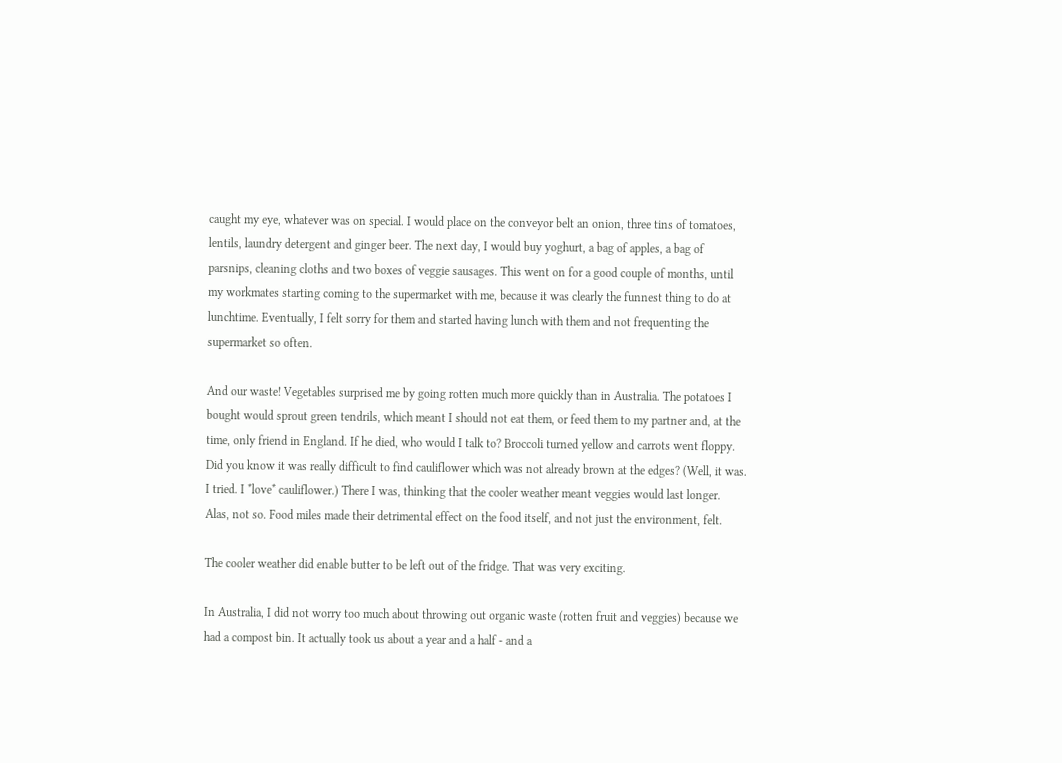caught my eye, whatever was on special. I would place on the conveyor belt an onion, three tins of tomatoes, lentils, laundry detergent and ginger beer. The next day, I would buy yoghurt, a bag of apples, a bag of parsnips, cleaning cloths and two boxes of veggie sausages. This went on for a good couple of months, until my workmates starting coming to the supermarket with me, because it was clearly the funnest thing to do at lunchtime. Eventually, I felt sorry for them and started having lunch with them and not frequenting the supermarket so often.

And our waste! Vegetables surprised me by going rotten much more quickly than in Australia. The potatoes I bought would sprout green tendrils, which meant I should not eat them, or feed them to my partner and, at the time, only friend in England. If he died, who would I talk to? Broccoli turned yellow and carrots went floppy. Did you know it was really difficult to find cauliflower which was not already brown at the edges? (Well, it was. I tried. I *love* cauliflower.) There I was, thinking that the cooler weather meant veggies would last longer. Alas, not so. Food miles made their detrimental effect on the food itself, and not just the environment, felt.

The cooler weather did enable butter to be left out of the fridge. That was very exciting.

In Australia, I did not worry too much about throwing out organic waste (rotten fruit and veggies) because we had a compost bin. It actually took us about a year and a half - and a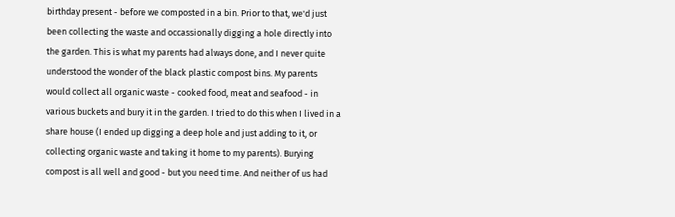birthday present - before we composted in a bin. Prior to that, we'd just been collecting the waste and occassionally digging a hole directly into the garden. This is what my parents had always done, and I never quite understood the wonder of the black plastic compost bins. My parents would collect all organic waste - cooked food, meat and seafood - in various buckets and bury it in the garden. I tried to do this when I lived in a share house (I ended up digging a deep hole and just adding to it, or collecting organic waste and taking it home to my parents). Burying compost is all well and good - but you need time. And neither of us had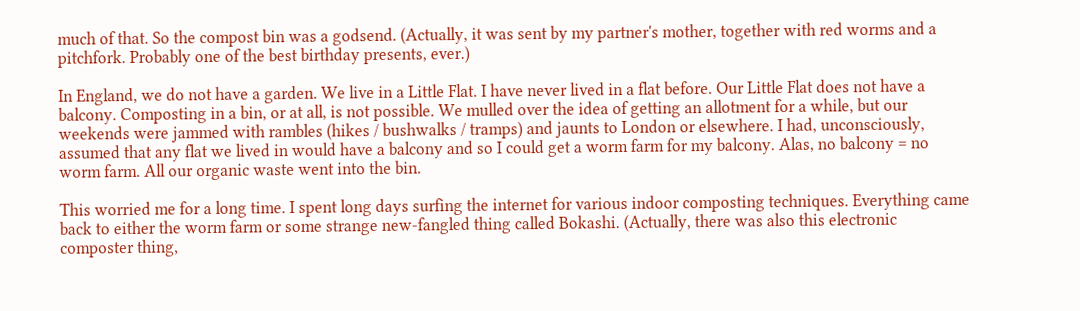much of that. So the compost bin was a godsend. (Actually, it was sent by my partner's mother, together with red worms and a pitchfork. Probably one of the best birthday presents, ever.)

In England, we do not have a garden. We live in a Little Flat. I have never lived in a flat before. Our Little Flat does not have a balcony. Composting in a bin, or at all, is not possible. We mulled over the idea of getting an allotment for a while, but our weekends were jammed with rambles (hikes / bushwalks / tramps) and jaunts to London or elsewhere. I had, unconsciously, assumed that any flat we lived in would have a balcony and so I could get a worm farm for my balcony. Alas, no balcony = no worm farm. All our organic waste went into the bin.

This worried me for a long time. I spent long days surfing the internet for various indoor composting techniques. Everything came back to either the worm farm or some strange new-fangled thing called Bokashi. (Actually, there was also this electronic composter thing,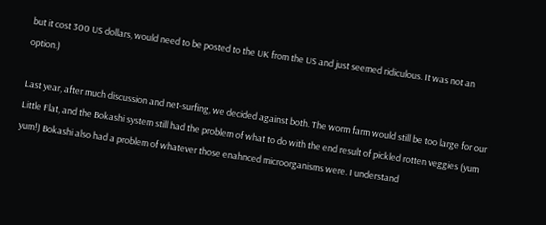but it cost 300 US dollars, would need to be posted to the UK from the US and just seemed ridiculous. It was not an option.)

Last year, after much discussion and net-surfing, we decided against both. The worm farm would still be too large for our Little Flat, and the Bokashi system still had the problem of what to do with the end result of pickled rotten veggies (yum yum!) Bokashi also had a problem of whatever those enahnced microorganisms were. I understand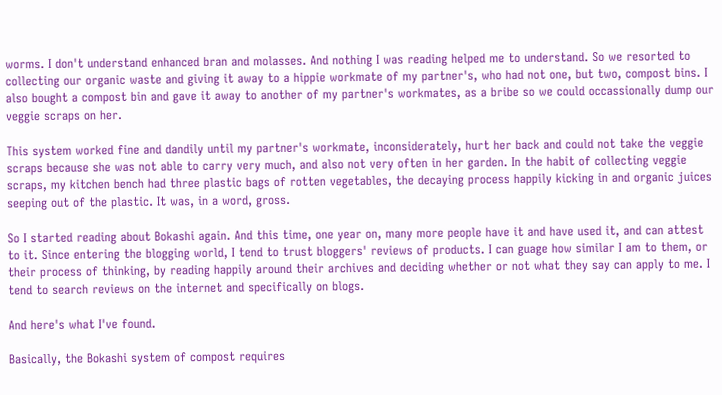worms. I don't understand enhanced bran and molasses. And nothing I was reading helped me to understand. So we resorted to collecting our organic waste and giving it away to a hippie workmate of my partner's, who had not one, but two, compost bins. I also bought a compost bin and gave it away to another of my partner's workmates, as a bribe so we could occassionally dump our veggie scraps on her.

This system worked fine and dandily until my partner's workmate, inconsiderately, hurt her back and could not take the veggie scraps because she was not able to carry very much, and also not very often in her garden. In the habit of collecting veggie scraps, my kitchen bench had three plastic bags of rotten vegetables, the decaying process happily kicking in and organic juices seeping out of the plastic. It was, in a word, gross.

So I started reading about Bokashi again. And this time, one year on, many more people have it and have used it, and can attest to it. Since entering the blogging world, I tend to trust bloggers' reviews of products. I can guage how similar I am to them, or their process of thinking, by reading happily around their archives and deciding whether or not what they say can apply to me. I tend to search reviews on the internet and specifically on blogs.

And here's what I've found.

Basically, the Bokashi system of compost requires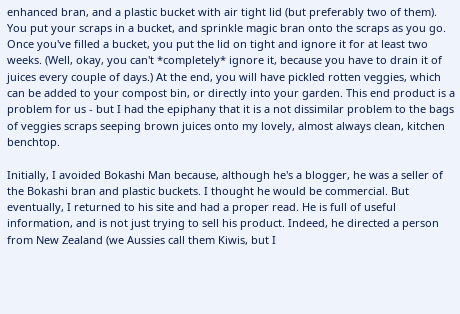enhanced bran, and a plastic bucket with air tight lid (but preferably two of them). You put your scraps in a bucket, and sprinkle magic bran onto the scraps as you go. Once you've filled a bucket, you put the lid on tight and ignore it for at least two weeks. (Well, okay, you can't *completely* ignore it, because you have to drain it of juices every couple of days.) At the end, you will have pickled rotten veggies, which can be added to your compost bin, or directly into your garden. This end product is a problem for us - but I had the epiphany that it is a not dissimilar problem to the bags of veggies scraps seeping brown juices onto my lovely, almost always clean, kitchen benchtop.

Initially, I avoided Bokashi Man because, although he's a blogger, he was a seller of the Bokashi bran and plastic buckets. I thought he would be commercial. But eventually, I returned to his site and had a proper read. He is full of useful information, and is not just trying to sell his product. Indeed, he directed a person from New Zealand (we Aussies call them Kiwis, but I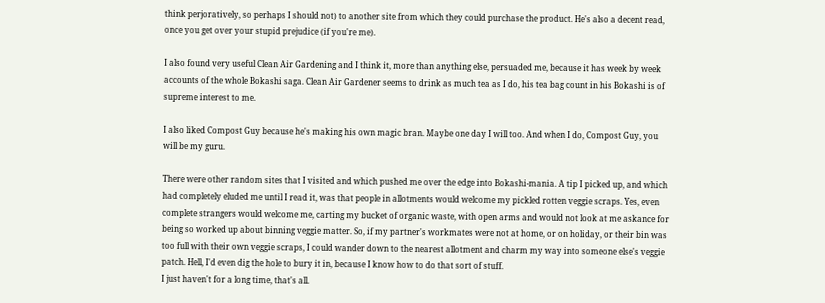think perjoratively, so perhaps I should not) to another site from which they could purchase the product. He's also a decent read, once you get over your stupid prejudice (if you're me).

I also found very useful Clean Air Gardening and I think it, more than anything else, persuaded me, because it has week by week accounts of the whole Bokashi saga. Clean Air Gardener seems to drink as much tea as I do, his tea bag count in his Bokashi is of supreme interest to me.

I also liked Compost Guy because he's making his own magic bran. Maybe one day I will too. And when I do, Compost Guy, you will be my guru.

There were other random sites that I visited and which pushed me over the edge into Bokashi-mania. A tip I picked up, and which had completely eluded me until I read it, was that people in allotments would welcome my pickled rotten veggie scraps. Yes, even complete strangers would welcome me, carting my bucket of organic waste, with open arms and would not look at me askance for being so worked up about binning veggie matter. So, if my partner's workmates were not at home, or on holiday, or their bin was too full with their own veggie scraps, I could wander down to the nearest allotment and charm my way into someone else's veggie patch. Hell, I'd even dig the hole to bury it in, because I know how to do that sort of stuff.
I just haven't for a long time, that's all.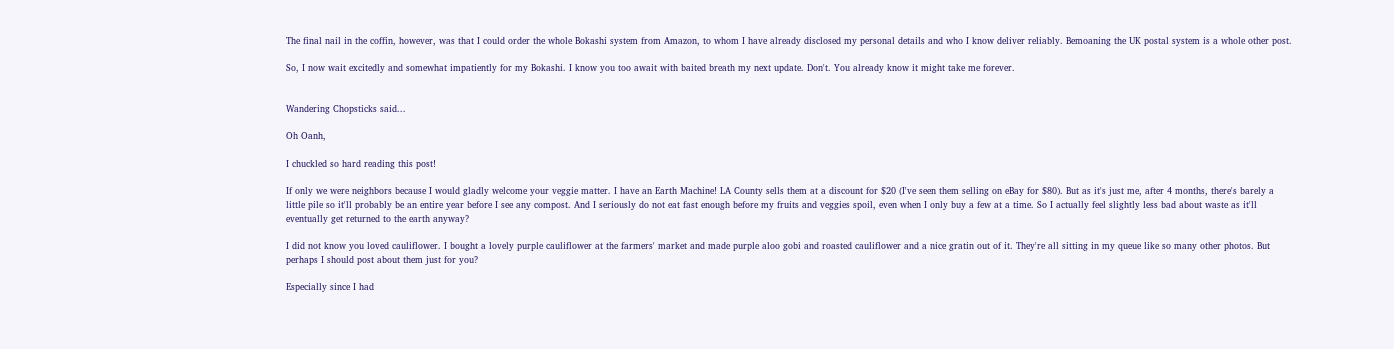The final nail in the coffin, however, was that I could order the whole Bokashi system from Amazon, to whom I have already disclosed my personal details and who I know deliver reliably. Bemoaning the UK postal system is a whole other post.

So, I now wait excitedly and somewhat impatiently for my Bokashi. I know you too await with baited breath my next update. Don't. You already know it might take me forever.


Wandering Chopsticks said...

Oh Oanh,

I chuckled so hard reading this post!

If only we were neighbors because I would gladly welcome your veggie matter. I have an Earth Machine! LA County sells them at a discount for $20 (I've seen them selling on eBay for $80). But as it's just me, after 4 months, there's barely a little pile so it'll probably be an entire year before I see any compost. And I seriously do not eat fast enough before my fruits and veggies spoil, even when I only buy a few at a time. So I actually feel slightly less bad about waste as it'll eventually get returned to the earth anyway?

I did not know you loved cauliflower. I bought a lovely purple cauliflower at the farmers' market and made purple aloo gobi and roasted cauliflower and a nice gratin out of it. They're all sitting in my queue like so many other photos. But perhaps I should post about them just for you?

Especially since I had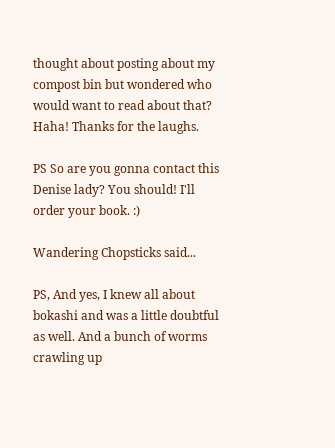thought about posting about my compost bin but wondered who would want to read about that? Haha! Thanks for the laughs.

PS So are you gonna contact this Denise lady? You should! I'll order your book. :)

Wandering Chopsticks said...

PS, And yes, I knew all about bokashi and was a little doubtful as well. And a bunch of worms crawling up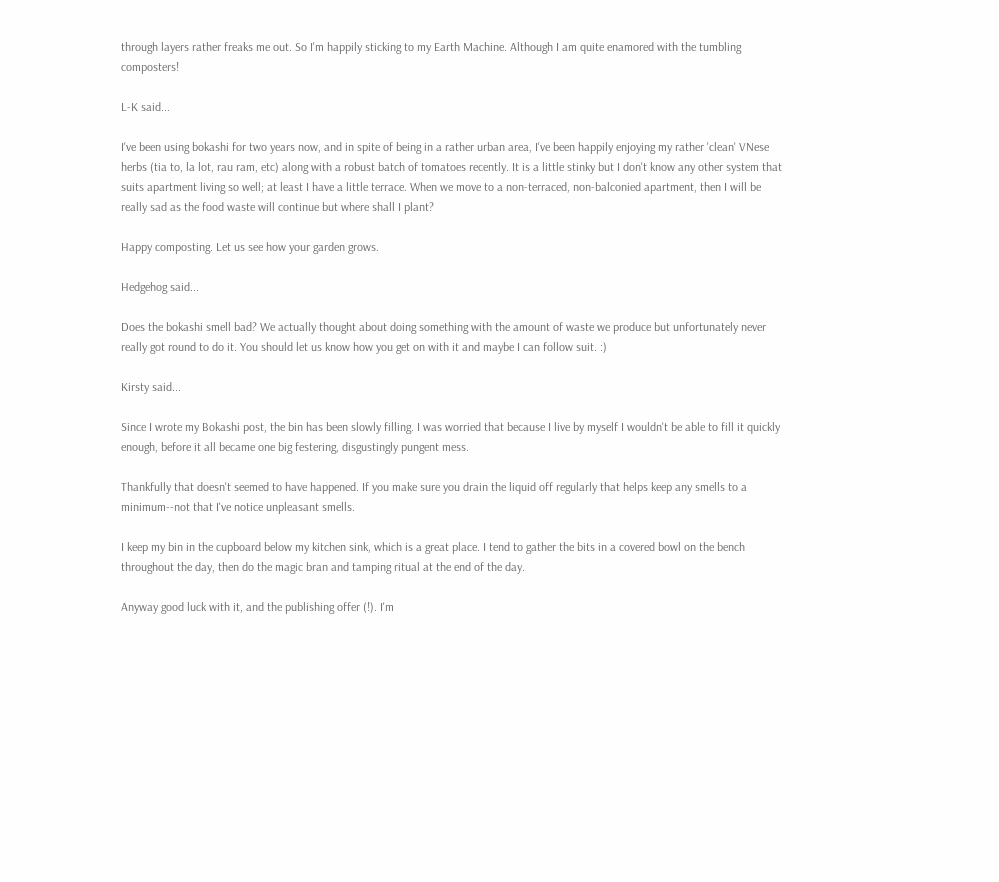through layers rather freaks me out. So I'm happily sticking to my Earth Machine. Although I am quite enamored with the tumbling composters!

L-K said...

I've been using bokashi for two years now, and in spite of being in a rather urban area, I've been happily enjoying my rather 'clean' VNese herbs (tia to, la lot, rau ram, etc) along with a robust batch of tomatoes recently. It is a little stinky but I don't know any other system that suits apartment living so well; at least I have a little terrace. When we move to a non-terraced, non-balconied apartment, then I will be really sad as the food waste will continue but where shall I plant?

Happy composting. Let us see how your garden grows.

Hedgehog said...

Does the bokashi smell bad? We actually thought about doing something with the amount of waste we produce but unfortunately never really got round to do it. You should let us know how you get on with it and maybe I can follow suit. :)

Kirsty said...

Since I wrote my Bokashi post, the bin has been slowly filling. I was worried that because I live by myself I wouldn't be able to fill it quickly enough, before it all became one big festering, disgustingly pungent mess.

Thankfully that doesn't seemed to have happened. If you make sure you drain the liquid off regularly that helps keep any smells to a minimum--not that I've notice unpleasant smells.

I keep my bin in the cupboard below my kitchen sink, which is a great place. I tend to gather the bits in a covered bowl on the bench throughout the day, then do the magic bran and tamping ritual at the end of the day.

Anyway good luck with it, and the publishing offer (!). I'm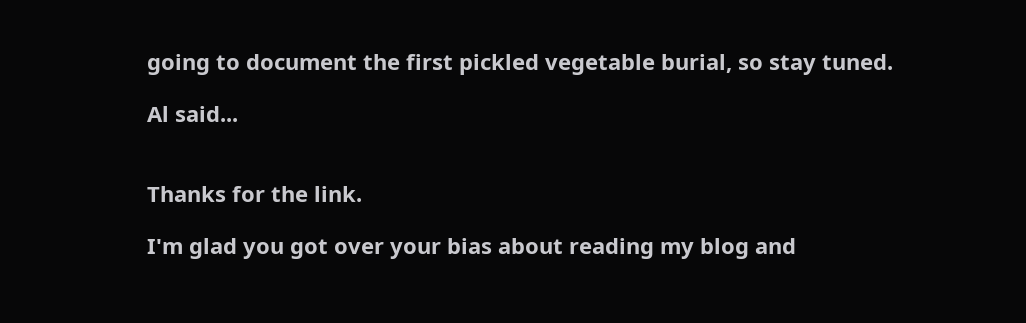going to document the first pickled vegetable burial, so stay tuned.

Al said...


Thanks for the link.

I'm glad you got over your bias about reading my blog and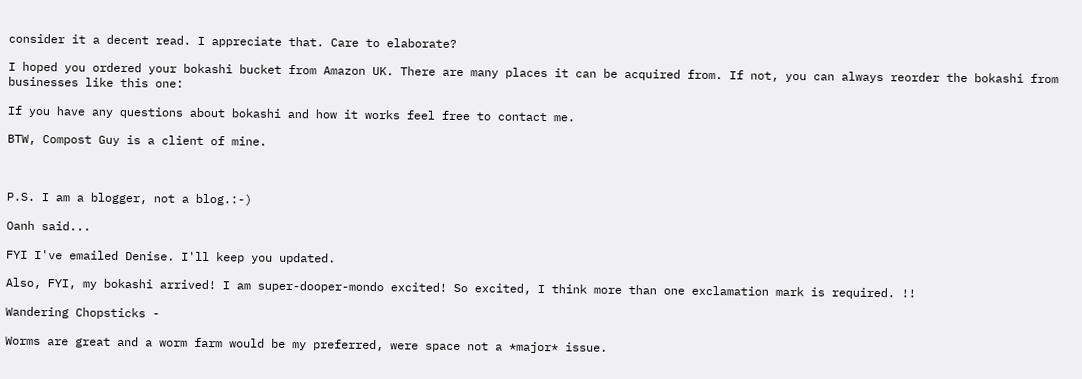consider it a decent read. I appreciate that. Care to elaborate?

I hoped you ordered your bokashi bucket from Amazon UK. There are many places it can be acquired from. If not, you can always reorder the bokashi from businesses like this one:

If you have any questions about bokashi and how it works feel free to contact me.

BTW, Compost Guy is a client of mine.



P.S. I am a blogger, not a blog.:-)

Oanh said...

FYI I've emailed Denise. I'll keep you updated.

Also, FYI, my bokashi arrived! I am super-dooper-mondo excited! So excited, I think more than one exclamation mark is required. !!

Wandering Chopsticks -

Worms are great and a worm farm would be my preferred, were space not a *major* issue.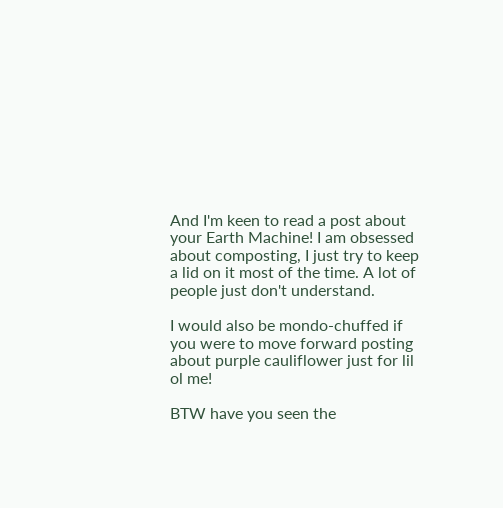And I'm keen to read a post about your Earth Machine! I am obsessed about composting, I just try to keep a lid on it most of the time. A lot of people just don't understand.

I would also be mondo-chuffed if you were to move forward posting about purple cauliflower just for lil ol me!

BTW have you seen the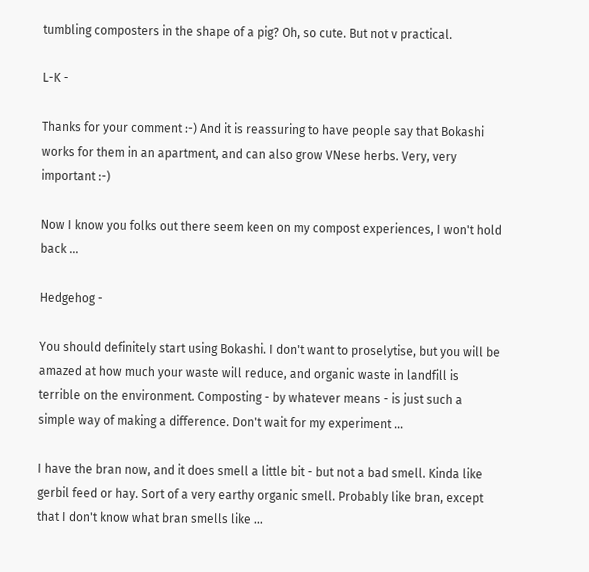tumbling composters in the shape of a pig? Oh, so cute. But not v practical.

L-K -

Thanks for your comment :-) And it is reassuring to have people say that Bokashi works for them in an apartment, and can also grow VNese herbs. Very, very important :-)

Now I know you folks out there seem keen on my compost experiences, I won't hold back ...

Hedgehog -

You should definitely start using Bokashi. I don't want to proselytise, but you will be amazed at how much your waste will reduce, and organic waste in landfill is terrible on the environment. Composting - by whatever means - is just such a simple way of making a difference. Don't wait for my experiment ...

I have the bran now, and it does smell a little bit - but not a bad smell. Kinda like gerbil feed or hay. Sort of a very earthy organic smell. Probably like bran, except that I don't know what bran smells like ...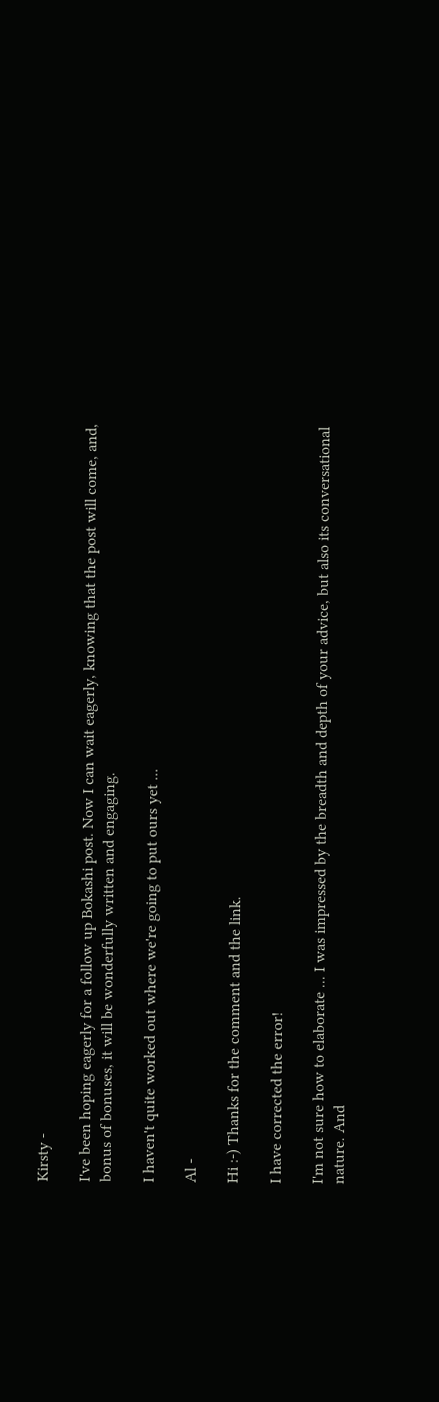Kirsty -

I've been hoping eagerly for a follow up Bokashi post. Now I can wait eagerly, knowing that the post will come, and, bonus of bonuses, it will be wonderfully written and engaging.

I haven't quite worked out where we're going to put ours yet ...

Al -

Hi :-) Thanks for the comment and the link.

I have corrected the error!

I'm not sure how to elaborate ... I was impressed by the breadth and depth of your advice, but also its conversational nature. And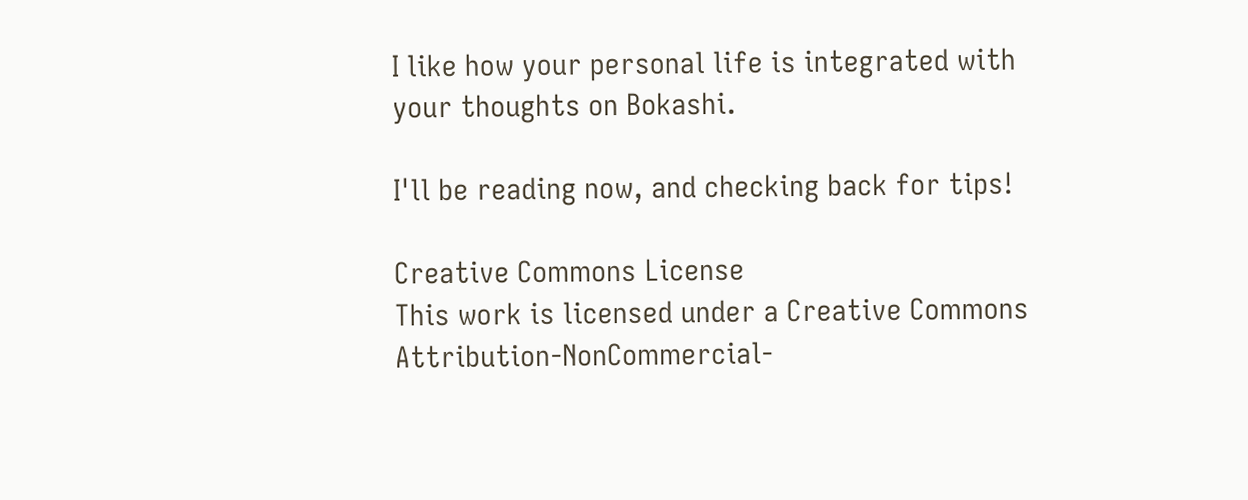I like how your personal life is integrated with your thoughts on Bokashi.

I'll be reading now, and checking back for tips!

Creative Commons License
This work is licensed under a Creative Commons Attribution-NonCommercial-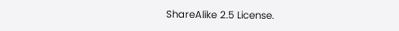ShareAlike 2.5 License.